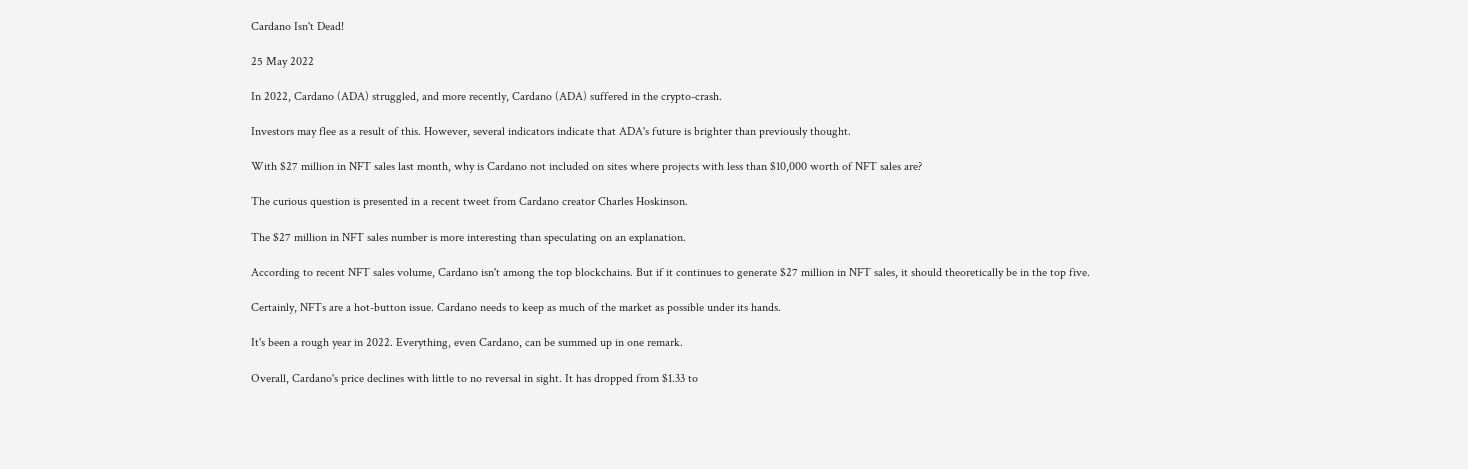Cardano Isn't Dead!

25 May 2022

In 2022, Cardano (ADA) struggled, and more recently, Cardano (ADA) suffered in the crypto-crash.

Investors may flee as a result of this. However, several indicators indicate that ADA's future is brighter than previously thought.

With $27 million in NFT sales last month, why is Cardano not included on sites where projects with less than $10,000 worth of NFT sales are?

The curious question is presented in a recent tweet from Cardano creator Charles Hoskinson.

The $27 million in NFT sales number is more interesting than speculating on an explanation.

According to recent NFT sales volume, Cardano isn't among the top blockchains. But if it continues to generate $27 million in NFT sales, it should theoretically be in the top five.

Certainly, NFTs are a hot-button issue. Cardano needs to keep as much of the market as possible under its hands.

It's been a rough year in 2022. Everything, even Cardano, can be summed up in one remark.

Overall, Cardano's price declines with little to no reversal in sight. It has dropped from $1.33 to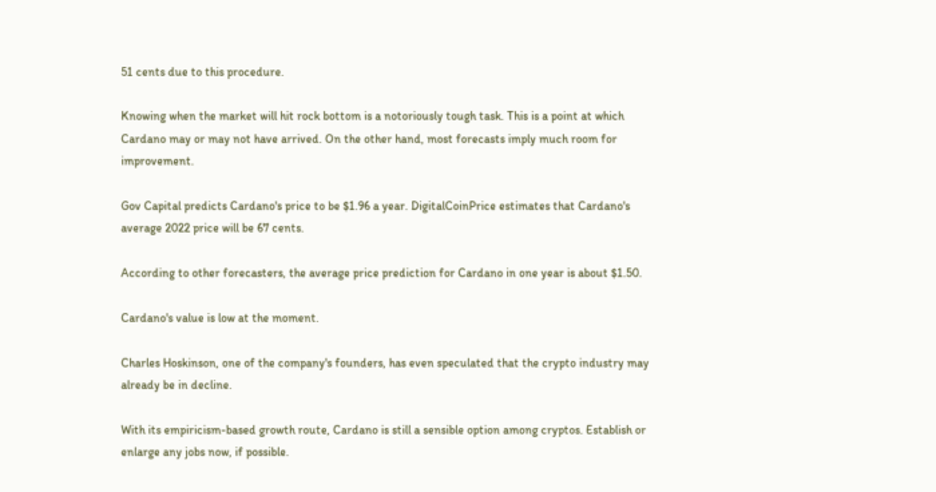51 cents due to this procedure.

Knowing when the market will hit rock bottom is a notoriously tough task. This is a point at which Cardano may or may not have arrived. On the other hand, most forecasts imply much room for improvement.

Gov Capital predicts Cardano's price to be $1.96 a year. DigitalCoinPrice estimates that Cardano's average 2022 price will be 67 cents.

According to other forecasters, the average price prediction for Cardano in one year is about $1.50.

Cardano's value is low at the moment.

Charles Hoskinson, one of the company's founders, has even speculated that the crypto industry may already be in decline.

With its empiricism-based growth route, Cardano is still a sensible option among cryptos. Establish or enlarge any jobs now, if possible.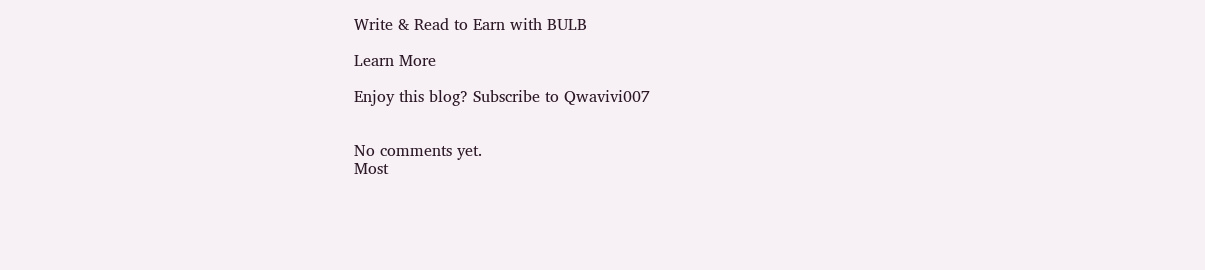Write & Read to Earn with BULB

Learn More

Enjoy this blog? Subscribe to Qwavivi007


No comments yet.
Most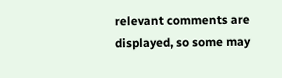relevant comments are displayed, so some may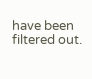have been filtered out.